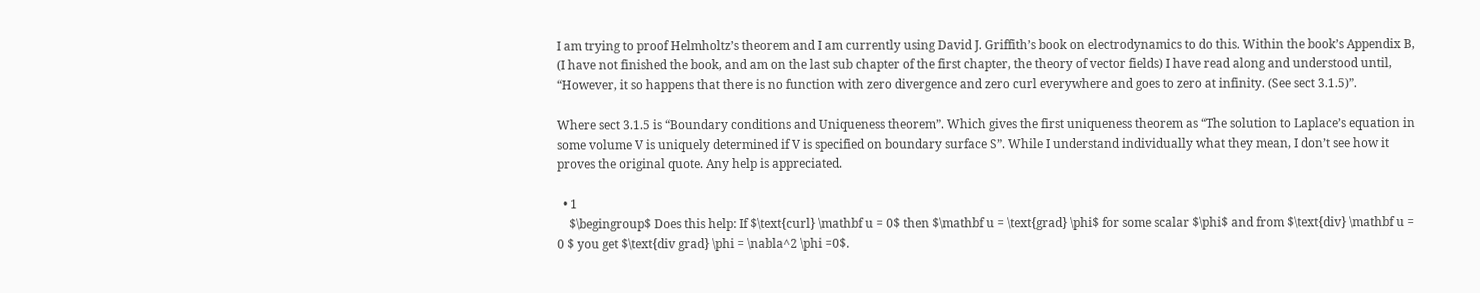I am trying to proof Helmholtz’s theorem and I am currently using David J. Griffith’s book on electrodynamics to do this. Within the book’s Appendix B, (I have not finished the book, and am on the last sub chapter of the first chapter, the theory of vector fields) I have read along and understood until, “However, it so happens that there is no function with zero divergence and zero curl everywhere and goes to zero at infinity. (See sect 3.1.5)”.

Where sect 3.1.5 is “Boundary conditions and Uniqueness theorem”. Which gives the first uniqueness theorem as “The solution to Laplace’s equation in some volume V is uniquely determined if V is specified on boundary surface S”. While I understand individually what they mean, I don’t see how it proves the original quote. Any help is appreciated.

  • 1
    $\begingroup$ Does this help: If $\text{curl} \mathbf u = 0$ then $\mathbf u = \text{grad} \phi$ for some scalar $\phi$ and from $\text{div} \mathbf u = 0 $ you get $\text{div grad} \phi = \nabla^2 \phi =0$.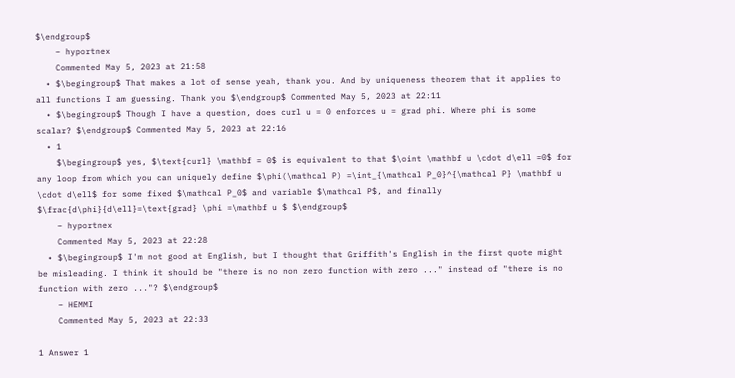$\endgroup$
    – hyportnex
    Commented May 5, 2023 at 21:58
  • $\begingroup$ That makes a lot of sense yeah, thank you. And by uniqueness theorem that it applies to all functions I am guessing. Thank you $\endgroup$ Commented May 5, 2023 at 22:11
  • $\begingroup$ Though I have a question, does curl u = 0 enforces u = grad phi. Where phi is some scalar? $\endgroup$ Commented May 5, 2023 at 22:16
  • 1
    $\begingroup$ yes, $\text{curl} \mathbf = 0$ is equivalent to that $\oint \mathbf u \cdot d\ell =0$ for any loop from which you can uniquely define $\phi(\mathcal P) =\int_{\mathcal P_0}^{\mathcal P} \mathbf u \cdot d\ell$ for some fixed $\mathcal P_0$ and variable $\mathcal P$, and finally $\frac{d\phi}{d\ell}=\text{grad} \phi =\mathbf u $ $\endgroup$
    – hyportnex
    Commented May 5, 2023 at 22:28
  • $\begingroup$ I'm not good at English, but I thought that Griffith's English in the first quote might be misleading. I think it should be "there is no non zero function with zero ..." instead of "there is no function with zero ..."? $\endgroup$
    – HEMMI
    Commented May 5, 2023 at 22:33

1 Answer 1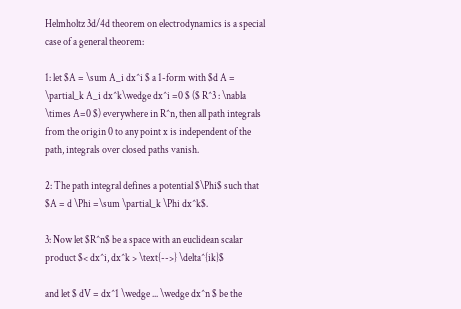Helmholtz 3d/4d theorem on electrodynamics is a special case of a general theorem:

1: let $A = \sum A_i dx^i $ a 1-form with $d A = \partial_k A_i dx^k\wedge dx^i =0 $ ($ R^3 : \nabla \times A=0 $) everywhere in R^n, then all path integrals from the origin 0 to any point x is independent of the path, integrals over closed paths vanish.

2: The path integral defines a potential $\Phi$ such that $A = d \Phi =\sum \partial_k \Phi dx^k$.

3: Now let $R^n$ be a space with an euclidean scalar product $< dx^i, dx^k > \text{-->} \delta^{ik}$

and let $ dV = dx^1 \wedge ... \wedge dx^n $ be the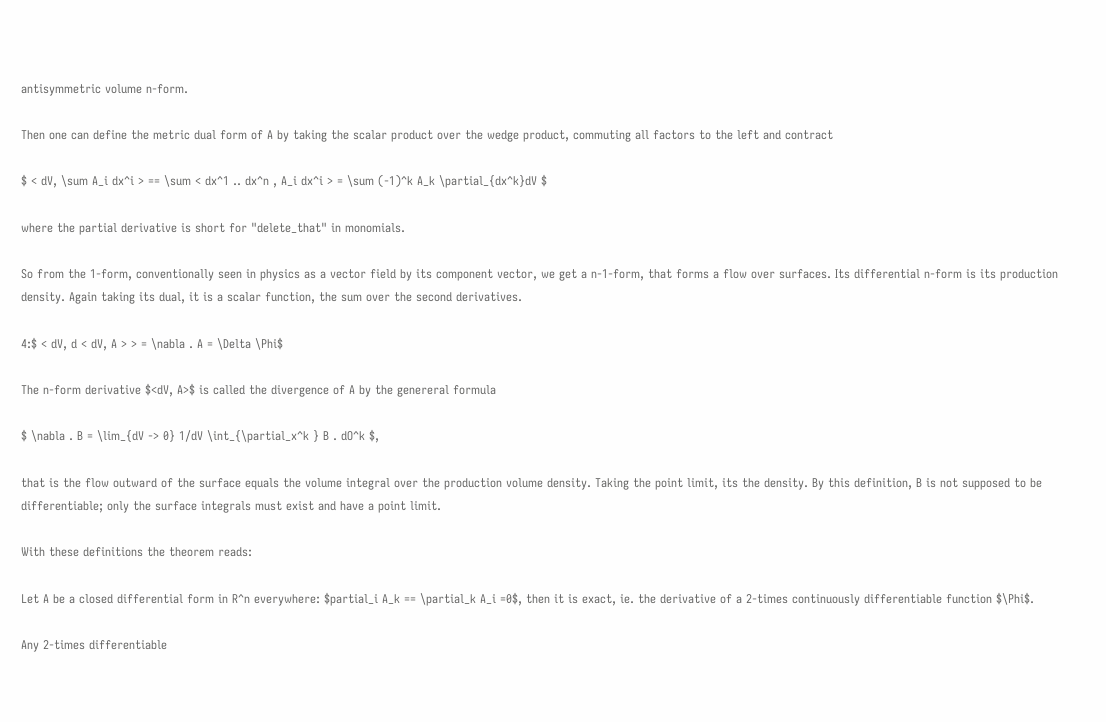antisymmetric volume n-form.

Then one can define the metric dual form of A by taking the scalar product over the wedge product, commuting all factors to the left and contract

$ < dV, \sum A_i dx^i > == \sum < dx^1 .. dx^n , A_i dx^i > = \sum (-1)^k A_k \partial_{dx^k}dV $

where the partial derivative is short for "delete_that" in monomials.

So from the 1-form, conventionally seen in physics as a vector field by its component vector, we get a n-1-form, that forms a flow over surfaces. Its differential n-form is its production density. Again taking its dual, it is a scalar function, the sum over the second derivatives.

4:$ < dV, d < dV, A > > = \nabla . A = \Delta \Phi$

The n-form derivative $<dV, A>$ is called the divergence of A by the genereral formula

$ \nabla . B = \lim_{dV -> 0} 1/dV \int_{\partial_x^k } B . dO^k $,

that is the flow outward of the surface equals the volume integral over the production volume density. Taking the point limit, its the density. By this definition, B is not supposed to be differentiable; only the surface integrals must exist and have a point limit.

With these definitions the theorem reads:

Let A be a closed differential form in R^n everywhere: $partial_i A_k == \partial_k A_i =0$, then it is exact, ie. the derivative of a 2-times continuously differentiable function $\Phi$.

Any 2-times differentiable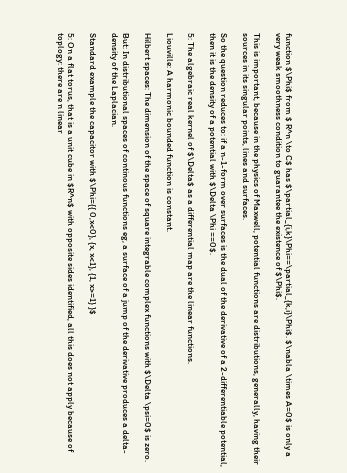function $\Phi$ from $ R^n \to C$ has $\partial_{i,k}\Phi==\partial_{k,i}\Phi$. $\nabla \times A=0$ is only a very weak smoothness condition to guarantee the existence of $\Phi$.

This is important, because in the physics of Maxwell, potential functions are distributions, generally, having their sources in its singular points, lines and surfaces.

So the question reduces to: if a n-1-form over surfaces is the dual of the derivative of a 2-differentiable potential, then it is the density of a potential with $\Delta \Phi ==0$.

5: The algebraic real kernel of $\Delta$ as a differential map are the linear functions.

Liouville: A harmonic bounded function is constant.

Hilbert spaces: The dimension of the space of square integrable complex functions with $\Delta \psi=0$ is zero.

But: In distributional spaces of continous functions eg, a surface of a jump of the derivative produces a delta-density of the Laplacian.

Standard example the capacitor with $\Phi={{ 0,x<0}, {x, x<1}, {1, x>=1} }$

5: On a flat torus, that is a unit cube in $R^n$ with opposite sides identified, all this does not apply because of toplogy: there are n linear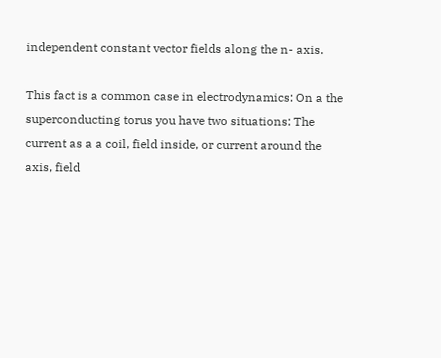independent constant vector fields along the n- axis.

This fact is a common case in electrodynamics: On a the superconducting torus you have two situations: The current as a a coil, field inside, or current around the axis, field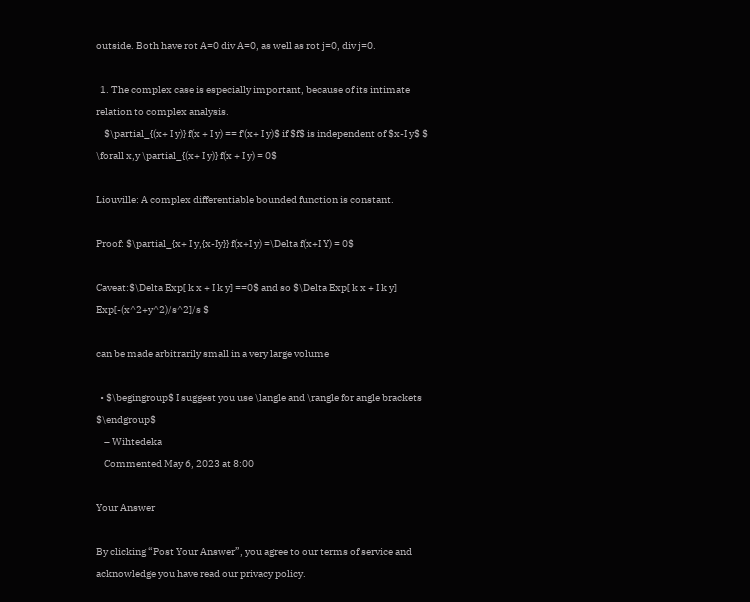outside. Both have rot A=0 div A=0, as well as rot j=0, div j=0.

  1. The complex case is especially important, because of its intimate relation to complex analysis.
    $\partial_{(x+ I y)} f(x + I y) == f'(x+ I y)$ if $f$ is independent of $x-I y$ $ \forall x,y \partial_{(x+ I y)} f(x + I y) = 0$

Liouville: A complex differentiable bounded function is constant.

Proof: $\partial_{x+ I y,{x-Iy}} f(x+I y) =\Delta f(x+I Y) = 0$

Caveat:$\Delta Exp[ k x + I k y] ==0$ and so $\Delta Exp[ k x + I k y] Exp[-(x^2+y^2)/s^2]/s $

can be made arbitrarily small in a very large volume

  • $\begingroup$ I suggest you use \langle and \rangle for angle brackets $\endgroup$
    – Wihtedeka
    Commented May 6, 2023 at 8:00

Your Answer

By clicking “Post Your Answer”, you agree to our terms of service and acknowledge you have read our privacy policy.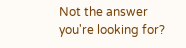Not the answer you're looking for?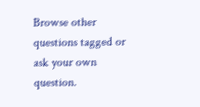Browse other questions tagged or ask your own question.